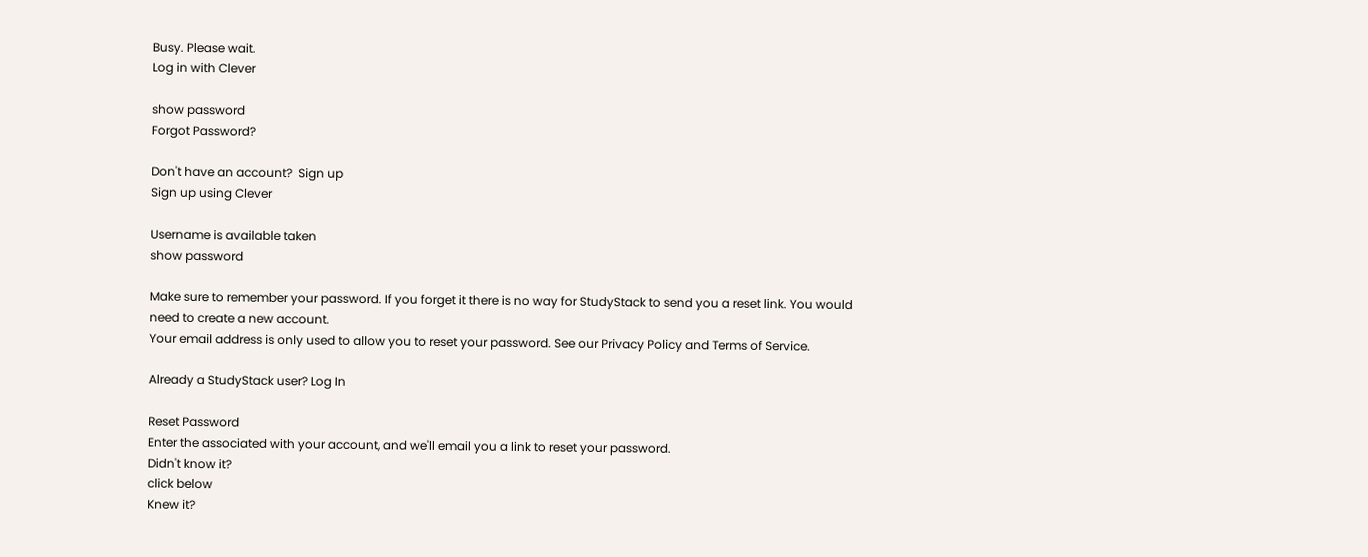Busy. Please wait.
Log in with Clever

show password
Forgot Password?

Don't have an account?  Sign up
Sign up using Clever

Username is available taken
show password

Make sure to remember your password. If you forget it there is no way for StudyStack to send you a reset link. You would need to create a new account.
Your email address is only used to allow you to reset your password. See our Privacy Policy and Terms of Service.

Already a StudyStack user? Log In

Reset Password
Enter the associated with your account, and we'll email you a link to reset your password.
Didn't know it?
click below
Knew it?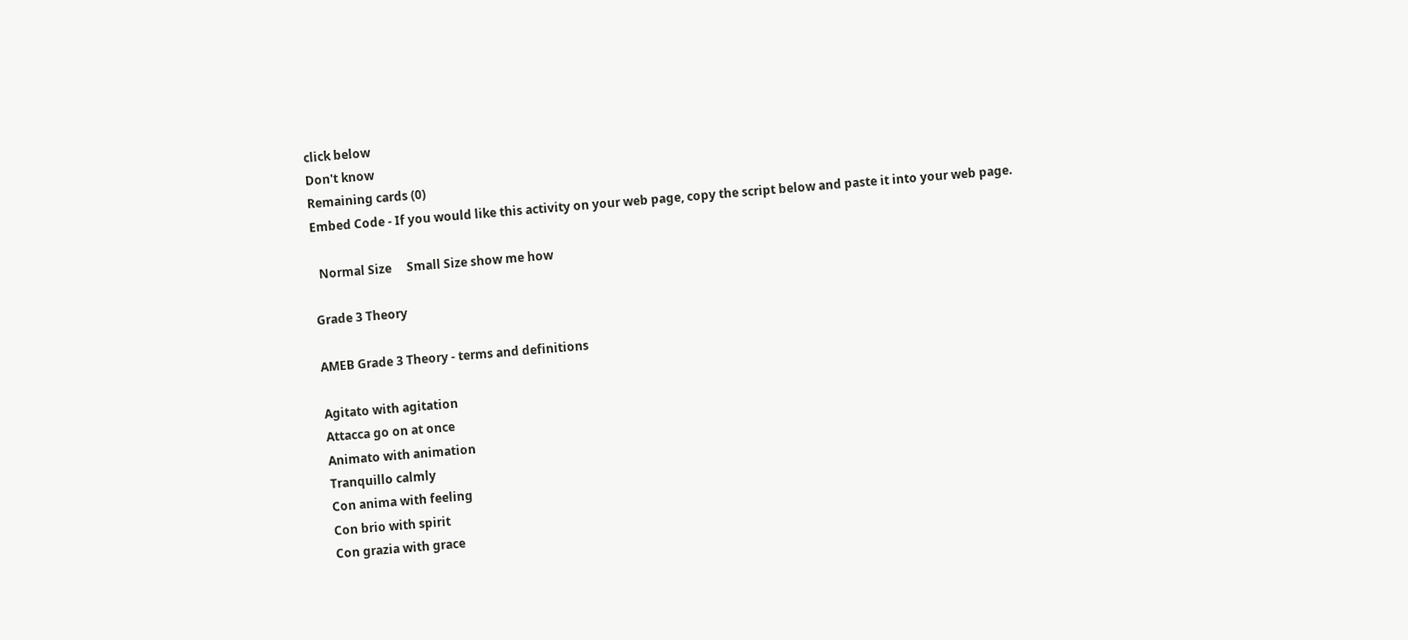click below
Don't know
Remaining cards (0)
Embed Code - If you would like this activity on your web page, copy the script below and paste it into your web page.

  Normal Size     Small Size show me how

Grade 3 Theory

AMEB Grade 3 Theory - terms and definitions

Agitato with agitation
Attacca go on at once
Animato with animation
Tranquillo calmly
Con anima with feeling
Con brio with spirit
Con grazia with grace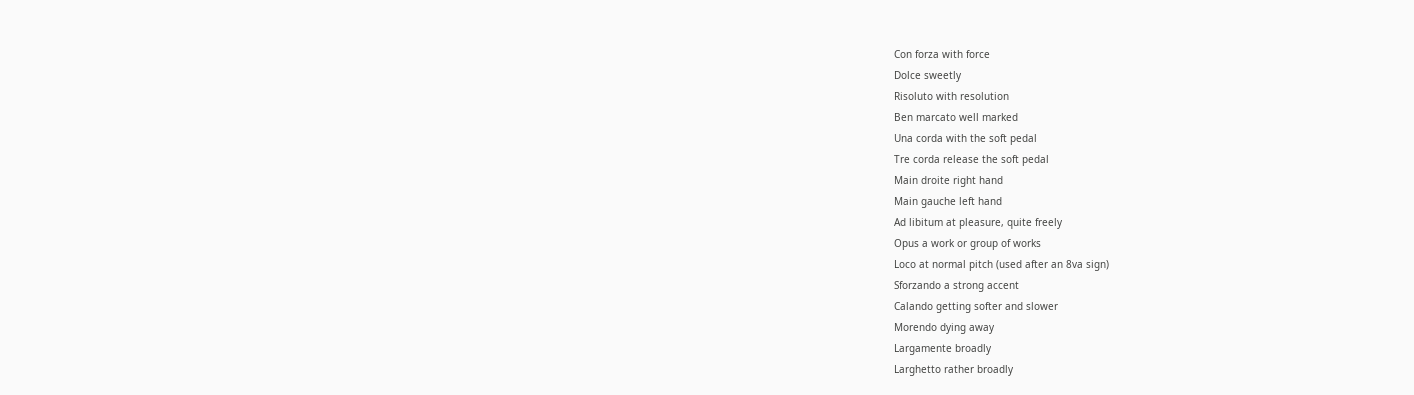Con forza with force
Dolce sweetly
Risoluto with resolution
Ben marcato well marked
Una corda with the soft pedal
Tre corda release the soft pedal
Main droite right hand
Main gauche left hand
Ad libitum at pleasure, quite freely
Opus a work or group of works
Loco at normal pitch (used after an 8va sign)
Sforzando a strong accent
Calando getting softer and slower
Morendo dying away
Largamente broadly
Larghetto rather broadly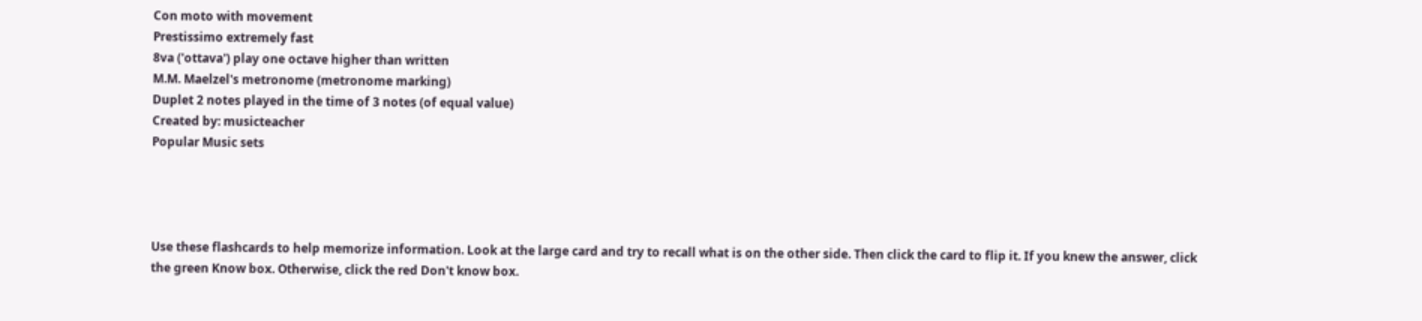Con moto with movement
Prestissimo extremely fast
8va ('ottava') play one octave higher than written
M.M. Maelzel's metronome (metronome marking)
Duplet 2 notes played in the time of 3 notes (of equal value)
Created by: musicteacher
Popular Music sets




Use these flashcards to help memorize information. Look at the large card and try to recall what is on the other side. Then click the card to flip it. If you knew the answer, click the green Know box. Otherwise, click the red Don't know box.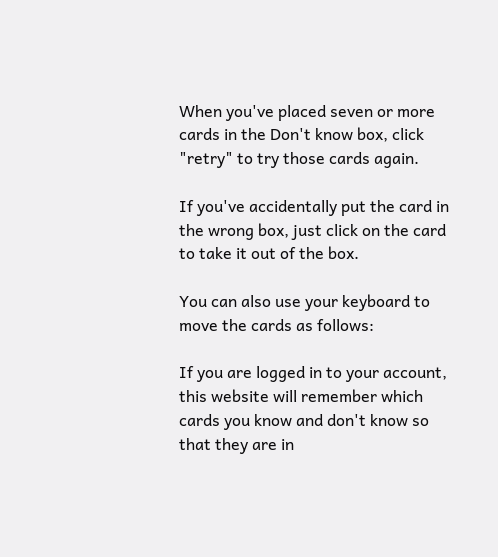When you've placed seven or more cards in the Don't know box, click "retry" to try those cards again.

If you've accidentally put the card in the wrong box, just click on the card to take it out of the box.

You can also use your keyboard to move the cards as follows:

If you are logged in to your account, this website will remember which cards you know and don't know so that they are in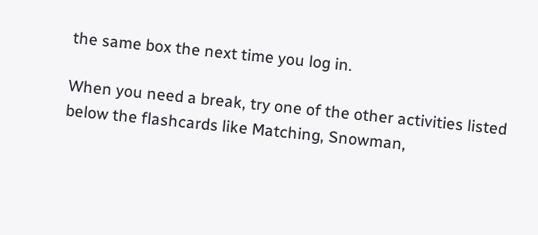the same box the next time you log in.

When you need a break, try one of the other activities listed below the flashcards like Matching, Snowman,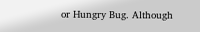or Hungry Bug. Although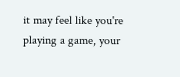it may feel like you're playing a game, your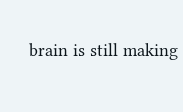brain is still making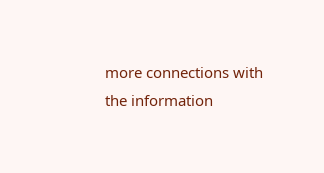more connections with the information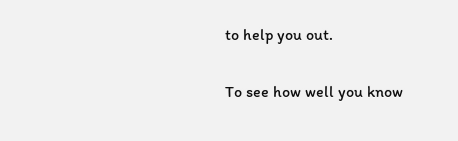to help you out.

To see how well you know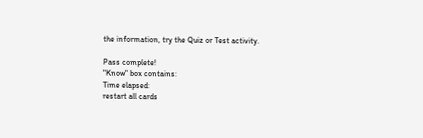the information, try the Quiz or Test activity.

Pass complete!
"Know" box contains:
Time elapsed:
restart all cards